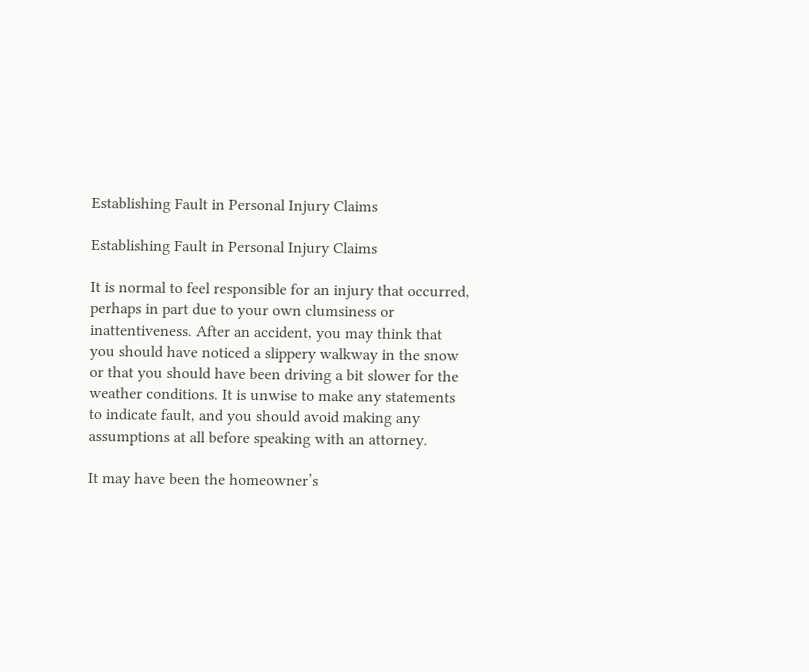Establishing Fault in Personal Injury Claims

Establishing Fault in Personal Injury Claims

It is normal to feel responsible for an injury that occurred, perhaps in part due to your own clumsiness or inattentiveness. After an accident, you may think that you should have noticed a slippery walkway in the snow or that you should have been driving a bit slower for the weather conditions. It is unwise to make any statements to indicate fault, and you should avoid making any assumptions at all before speaking with an attorney.

It may have been the homeowner’s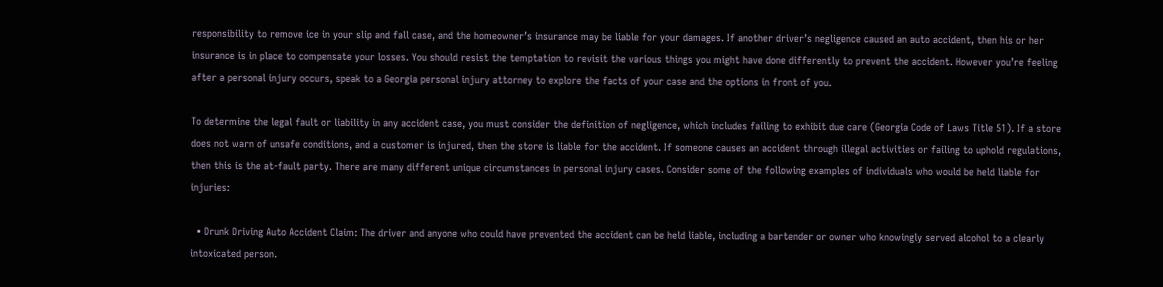responsibility to remove ice in your slip and fall case, and the homeowner’s insurance may be liable for your damages. If another driver’s negligence caused an auto accident, then his or her insurance is in place to compensate your losses. You should resist the temptation to revisit the various things you might have done differently to prevent the accident. However you’re feeling after a personal injury occurs, speak to a Georgia personal injury attorney to explore the facts of your case and the options in front of you.

To determine the legal fault or liability in any accident case, you must consider the definition of negligence, which includes failing to exhibit due care (Georgia Code of Laws Title 51). If a store does not warn of unsafe conditions, and a customer is injured, then the store is liable for the accident. If someone causes an accident through illegal activities or failing to uphold regulations, then this is the at-fault party. There are many different unique circumstances in personal injury cases. Consider some of the following examples of individuals who would be held liable for injuries:

  • Drunk Driving Auto Accident Claim: The driver and anyone who could have prevented the accident can be held liable, including a bartender or owner who knowingly served alcohol to a clearly intoxicated person.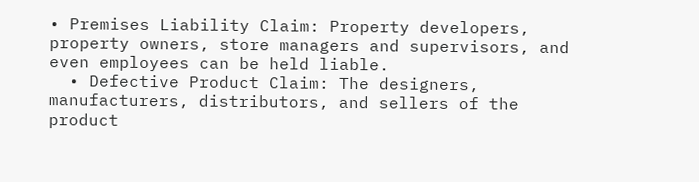• Premises Liability Claim: Property developers, property owners, store managers and supervisors, and even employees can be held liable.
  • Defective Product Claim: The designers, manufacturers, distributors, and sellers of the product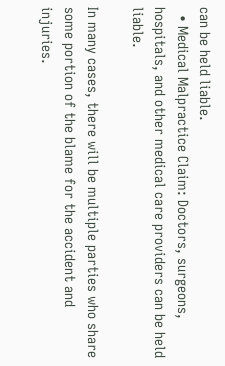can be held liable.
  • Medical Malpractice Claim: Doctors, surgeons, hospitals, and other medical care providers can be held liable.

In many cases, there will be multiple parties who share some portion of the blame for the accident and injuries.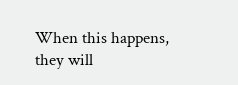When this happens, they will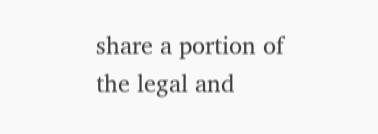share a portion of the legal and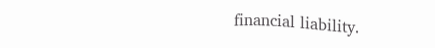financial liability.